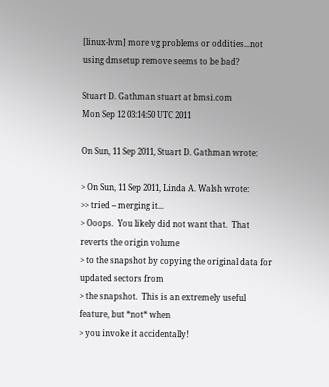[linux-lvm] more vg problems or oddities...not using dmsetup remove seems to be bad?

Stuart D. Gathman stuart at bmsi.com
Mon Sep 12 03:14:50 UTC 2011

On Sun, 11 Sep 2011, Stuart D. Gathman wrote:

> On Sun, 11 Sep 2011, Linda A. Walsh wrote:
>> tried -- merging it...
> Ooops.  You likely did not want that.  That reverts the origin volume
> to the snapshot by copying the original data for updated sectors from
> the snapshot.  This is an extremely useful feature, but *not* when
> you invoke it accidentally!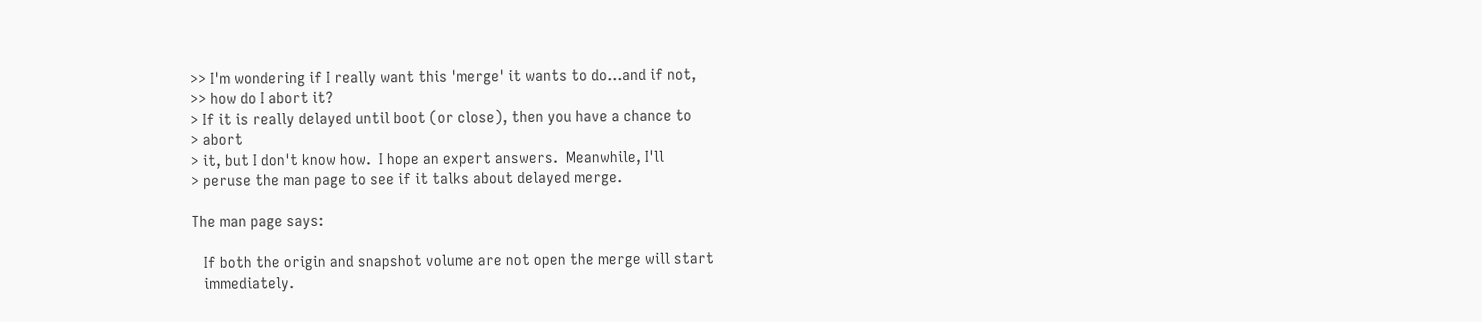>> I'm wondering if I really want this 'merge' it wants to do...and if not,
>> how do I abort it?
> If it is really delayed until boot (or close), then you have a chance to
> abort
> it, but I don't know how.  I hope an expert answers.  Meanwhile, I'll
> peruse the man page to see if it talks about delayed merge.

The man page says:

   If both the origin and snapshot volume are not open the merge will start
   immediately.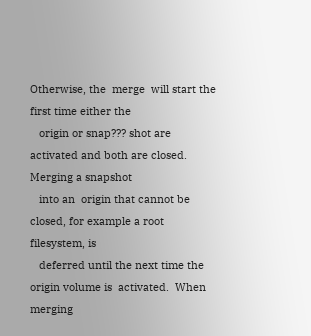Otherwise, the  merge  will start the first time either the
   origin or snap??? shot are activated and both are closed.  Merging a snapshot
   into an  origin that cannot be closed, for example a root filesystem, is
   deferred until the next time the origin volume is  activated.  When  merging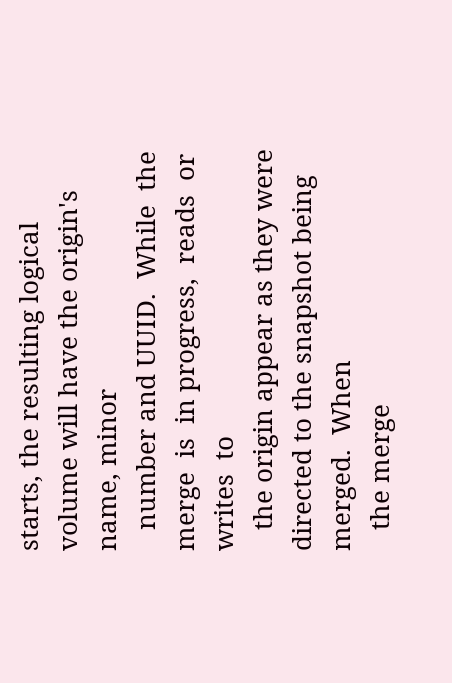starts, the resulting logical volume will have the origin's name, minor
   number and UUID.  While  the  merge  is  in progress,  reads  or  writes  to
   the origin appear as they were directed to the snapshot being merged.  When
   the merge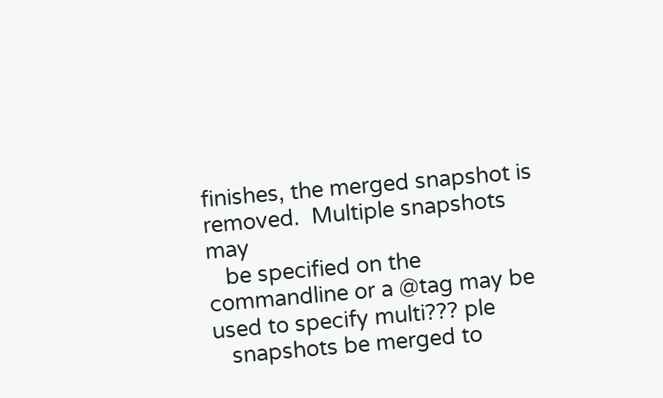finishes, the merged snapshot is removed.  Multiple snapshots may
   be specified on the commandline or a @tag may be used to specify multi??? ple
   snapshots be merged to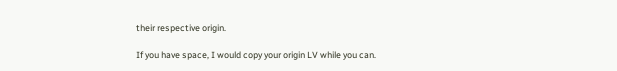their respective origin.

If you have space, I would copy your origin LV while you can.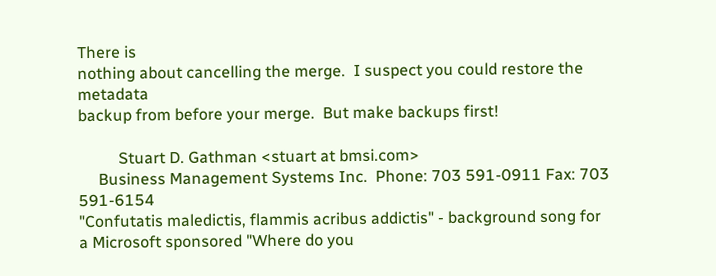There is
nothing about cancelling the merge.  I suspect you could restore the metadata
backup from before your merge.  But make backups first!

          Stuart D. Gathman <stuart at bmsi.com>
     Business Management Systems Inc.  Phone: 703 591-0911 Fax: 703 591-6154
"Confutatis maledictis, flammis acribus addictis" - background song for
a Microsoft sponsored "Where do you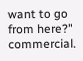want to go from here?" commercial.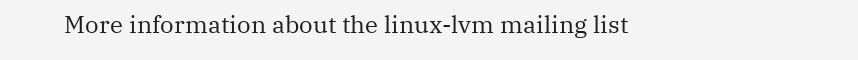More information about the linux-lvm mailing list